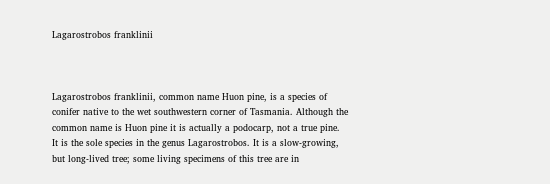Lagarostrobos franklinii



Lagarostrobos franklinii, common name Huon pine, is a species of conifer native to the wet southwestern corner of Tasmania. Although the common name is Huon pine it is actually a podocarp, not a true pine. It is the sole species in the genus Lagarostrobos. It is a slow-growing, but long-lived tree; some living specimens of this tree are in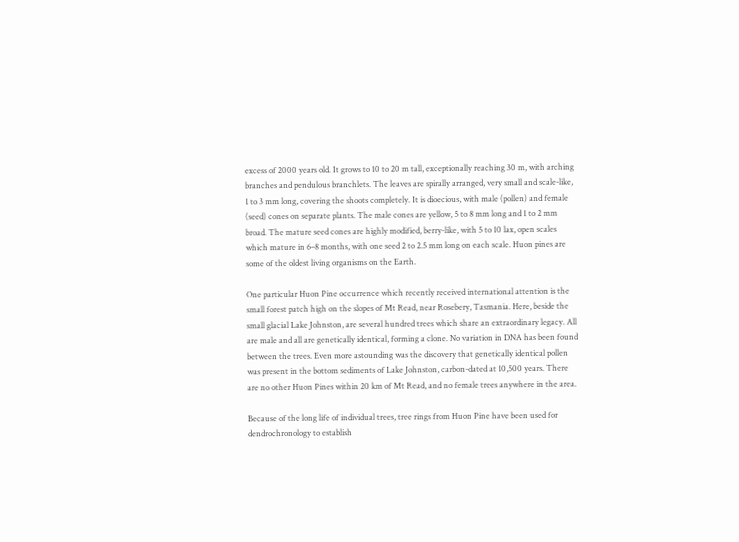excess of 2000 years old. It grows to 10 to 20 m tall, exceptionally reaching 30 m, with arching branches and pendulous branchlets. The leaves are spirally arranged, very small and scale-like, 1 to 3 mm long, covering the shoots completely. It is dioecious, with male (pollen) and female (seed) cones on separate plants. The male cones are yellow, 5 to 8 mm long and 1 to 2 mm broad. The mature seed cones are highly modified, berry-like, with 5 to 10 lax, open scales which mature in 6–8 months, with one seed 2 to 2.5 mm long on each scale. Huon pines are some of the oldest living organisms on the Earth.

One particular Huon Pine occurrence which recently received international attention is the small forest patch high on the slopes of Mt Read, near Rosebery, Tasmania. Here, beside the small glacial Lake Johnston, are several hundred trees which share an extraordinary legacy. All are male and all are genetically identical, forming a clone. No variation in DNA has been found between the trees. Even more astounding was the discovery that genetically identical pollen was present in the bottom sediments of Lake Johnston, carbon-dated at 10,500 years. There
are no other Huon Pines within 20 km of Mt Read, and no female trees anywhere in the area.

Because of the long life of individual trees, tree rings from Huon Pine have been used for dendrochronology to establish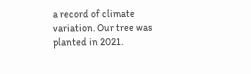a record of climate variation. Our tree was planted in 2021.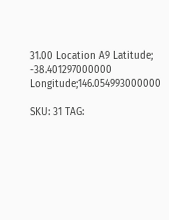31.00 Location A9 Latitude; -38.401297000000 Longitude;146.054993000000

SKU: 31 TAG: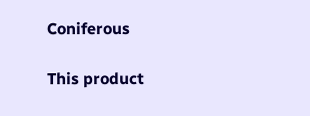Coniferous

This product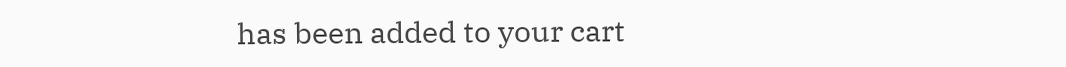has been added to your cart